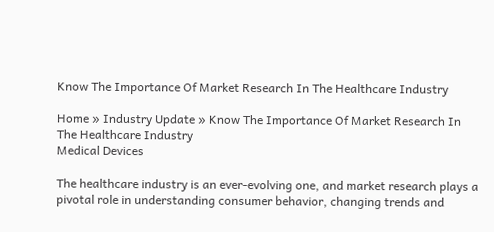Know The Importance Of Market Research In The Healthcare Industry

Home » Industry Update » Know The Importance Of Market Research In The Healthcare Industry
Medical Devices

The healthcare industry is an ever-evolving one, and market research plays a pivotal role in understanding consumer behavior, changing trends and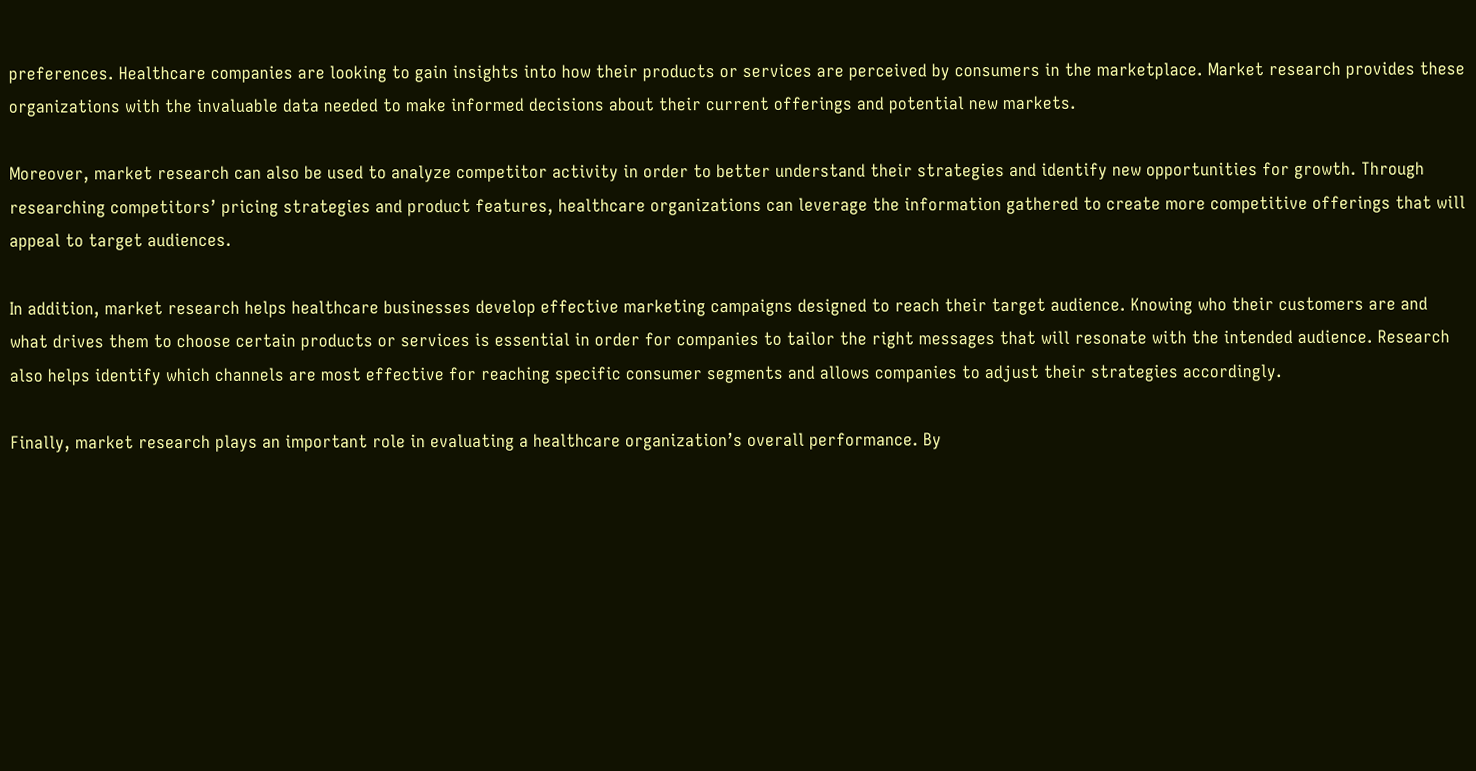preferences. Healthcare companies are looking to gain insights into how their products or services are perceived by consumers in the marketplace. Market research provides these organizations with the invaluable data needed to make informed decisions about their current offerings and potential new markets.

Moreover, market research can also be used to analyze competitor activity in order to better understand their strategies and identify new opportunities for growth. Through researching competitors’ pricing strategies and product features, healthcare organizations can leverage the information gathered to create more competitive offerings that will appeal to target audiences.

In addition, market research helps healthcare businesses develop effective marketing campaigns designed to reach their target audience. Knowing who their customers are and what drives them to choose certain products or services is essential in order for companies to tailor the right messages that will resonate with the intended audience. Research also helps identify which channels are most effective for reaching specific consumer segments and allows companies to adjust their strategies accordingly.

Finally, market research plays an important role in evaluating a healthcare organization’s overall performance. By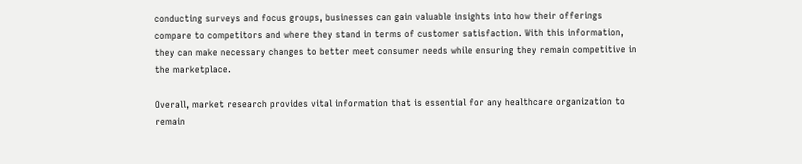conducting surveys and focus groups, businesses can gain valuable insights into how their offerings compare to competitors and where they stand in terms of customer satisfaction. With this information, they can make necessary changes to better meet consumer needs while ensuring they remain competitive in the marketplace.

Overall, market research provides vital information that is essential for any healthcare organization to remain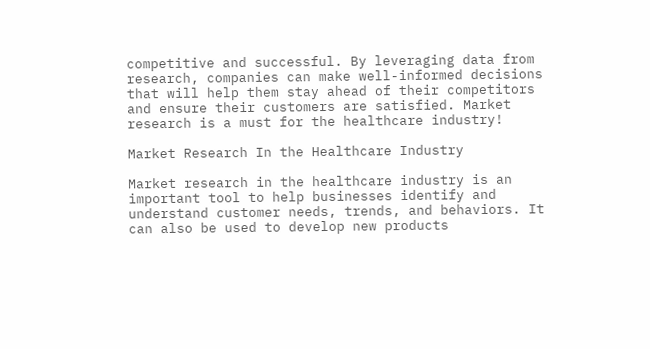competitive and successful. By leveraging data from research, companies can make well-informed decisions that will help them stay ahead of their competitors and ensure their customers are satisfied. Market research is a must for the healthcare industry!

Market Research In the Healthcare Industry

Market research in the healthcare industry is an important tool to help businesses identify and understand customer needs, trends, and behaviors. It can also be used to develop new products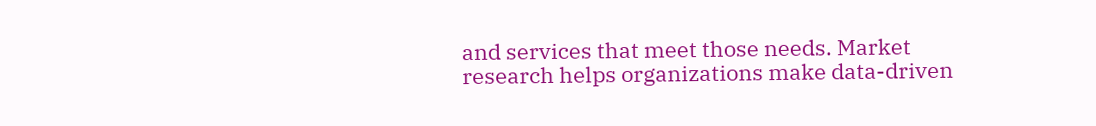and services that meet those needs. Market research helps organizations make data-driven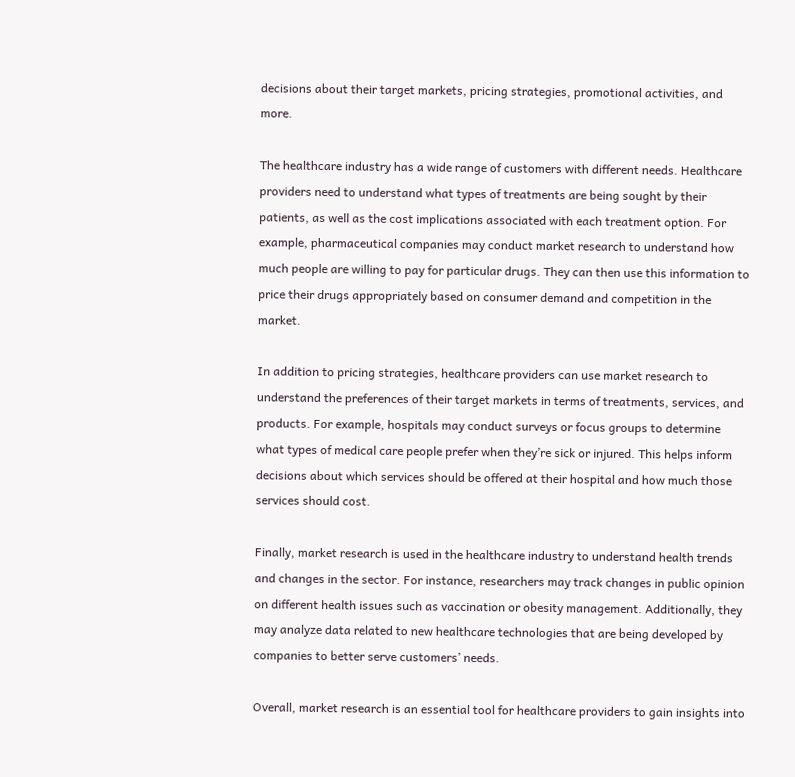decisions about their target markets, pricing strategies, promotional activities, and more.

The healthcare industry has a wide range of customers with different needs. Healthcare providers need to understand what types of treatments are being sought by their patients, as well as the cost implications associated with each treatment option. For example, pharmaceutical companies may conduct market research to understand how much people are willing to pay for particular drugs. They can then use this information to price their drugs appropriately based on consumer demand and competition in the market.

In addition to pricing strategies, healthcare providers can use market research to understand the preferences of their target markets in terms of treatments, services, and products. For example, hospitals may conduct surveys or focus groups to determine what types of medical care people prefer when they’re sick or injured. This helps inform decisions about which services should be offered at their hospital and how much those services should cost.

Finally, market research is used in the healthcare industry to understand health trends and changes in the sector. For instance, researchers may track changes in public opinion on different health issues such as vaccination or obesity management. Additionally, they may analyze data related to new healthcare technologies that are being developed by companies to better serve customers’ needs.

Overall, market research is an essential tool for healthcare providers to gain insights into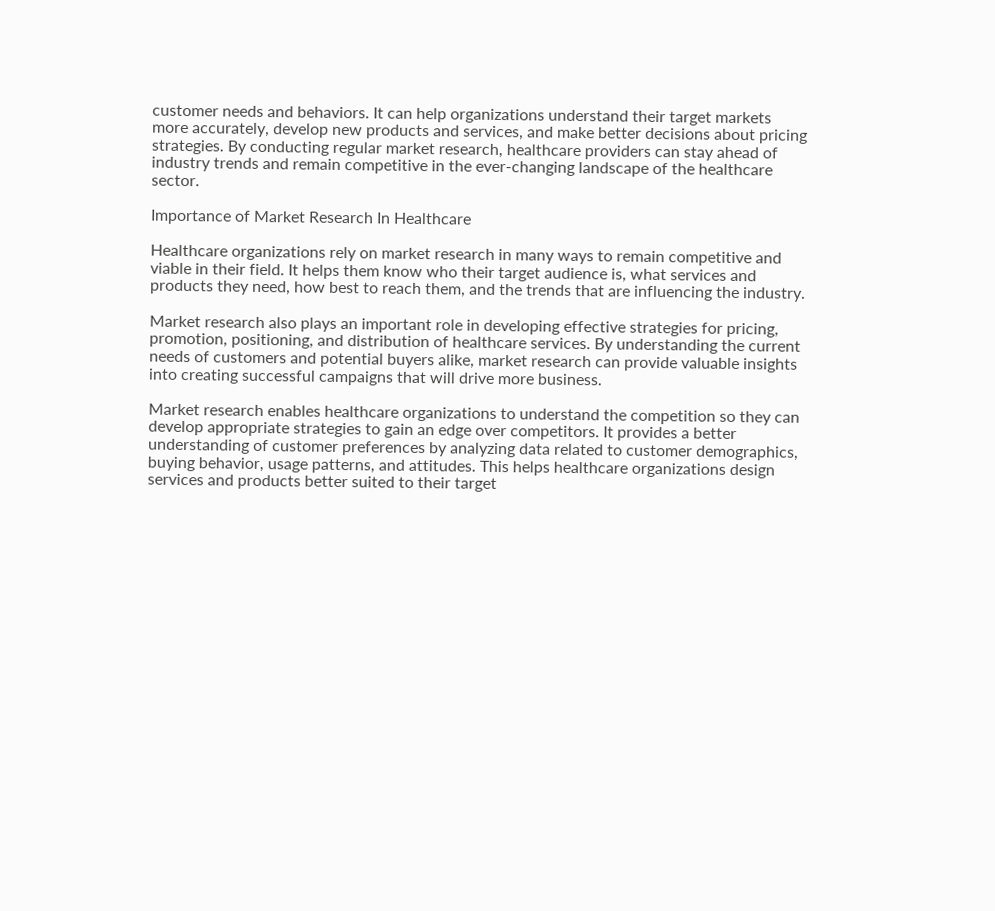customer needs and behaviors. It can help organizations understand their target markets more accurately, develop new products and services, and make better decisions about pricing strategies. By conducting regular market research, healthcare providers can stay ahead of industry trends and remain competitive in the ever-changing landscape of the healthcare sector.

Importance of Market Research In Healthcare

Healthcare organizations rely on market research in many ways to remain competitive and viable in their field. It helps them know who their target audience is, what services and products they need, how best to reach them, and the trends that are influencing the industry.

Market research also plays an important role in developing effective strategies for pricing, promotion, positioning, and distribution of healthcare services. By understanding the current needs of customers and potential buyers alike, market research can provide valuable insights into creating successful campaigns that will drive more business.

Market research enables healthcare organizations to understand the competition so they can develop appropriate strategies to gain an edge over competitors. It provides a better understanding of customer preferences by analyzing data related to customer demographics, buying behavior, usage patterns, and attitudes. This helps healthcare organizations design services and products better suited to their target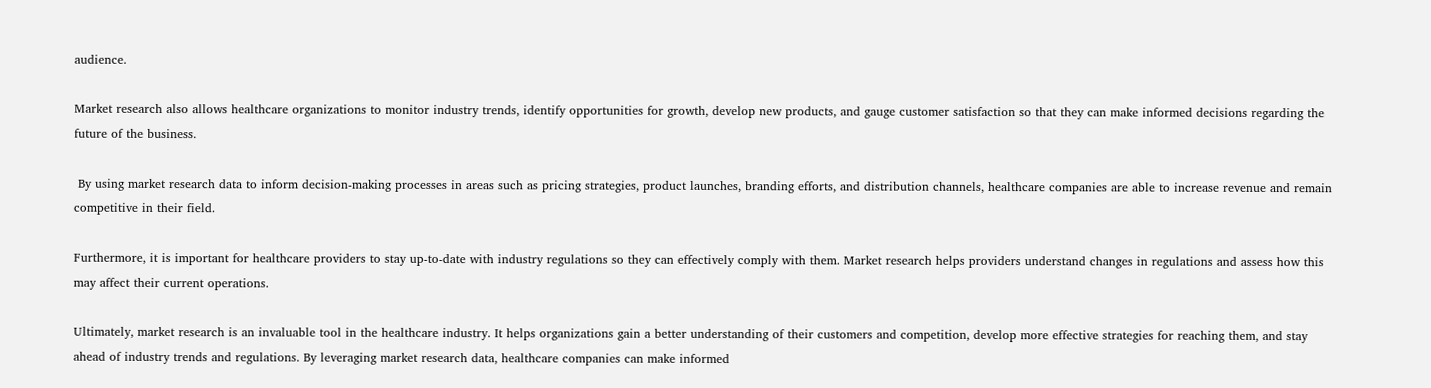audience.

Market research also allows healthcare organizations to monitor industry trends, identify opportunities for growth, develop new products, and gauge customer satisfaction so that they can make informed decisions regarding the future of the business.

 By using market research data to inform decision-making processes in areas such as pricing strategies, product launches, branding efforts, and distribution channels, healthcare companies are able to increase revenue and remain competitive in their field.

Furthermore, it is important for healthcare providers to stay up-to-date with industry regulations so they can effectively comply with them. Market research helps providers understand changes in regulations and assess how this may affect their current operations.

Ultimately, market research is an invaluable tool in the healthcare industry. It helps organizations gain a better understanding of their customers and competition, develop more effective strategies for reaching them, and stay ahead of industry trends and regulations. By leveraging market research data, healthcare companies can make informed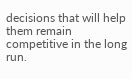decisions that will help them remain competitive in the long run.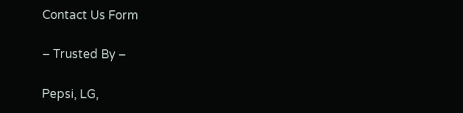Contact Us Form

– Trusted By –

Pepsi, LG,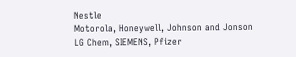Nestle
Motorola, Honeywell, Johnson and Jonson
LG Chem, SIEMENS, Pfizer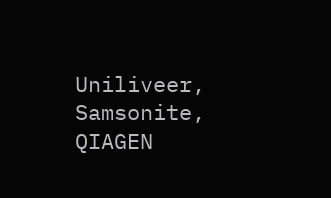Uniliveer, Samsonite, QIAGEN